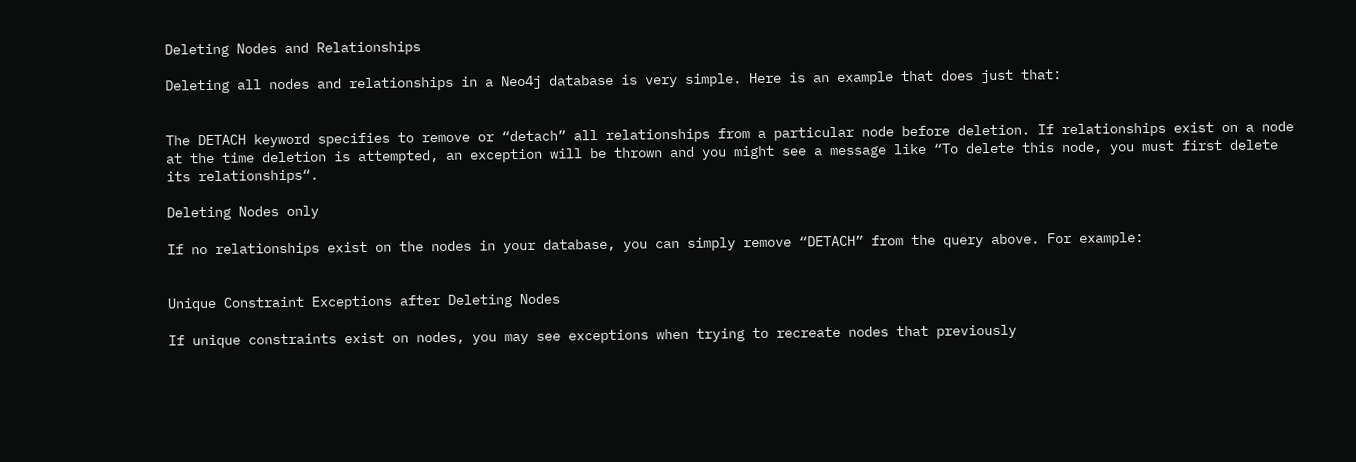Deleting Nodes and Relationships

Deleting all nodes and relationships in a Neo4j database is very simple. Here is an example that does just that:


The DETACH keyword specifies to remove or “detach” all relationships from a particular node before deletion. If relationships exist on a node at the time deletion is attempted, an exception will be thrown and you might see a message like “To delete this node, you must first delete its relationships“.

Deleting Nodes only

If no relationships exist on the nodes in your database, you can simply remove “DETACH” from the query above. For example:


Unique Constraint Exceptions after Deleting Nodes

If unique constraints exist on nodes, you may see exceptions when trying to recreate nodes that previously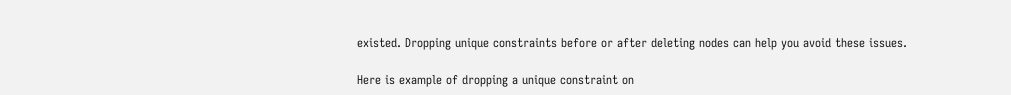existed. Dropping unique constraints before or after deleting nodes can help you avoid these issues.

Here is example of dropping a unique constraint on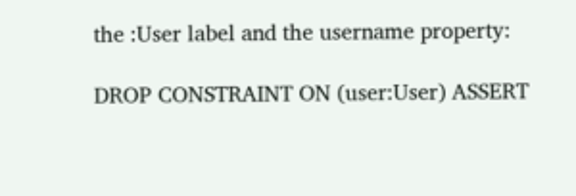the :User label and the username property:

DROP CONSTRAINT ON (user:User) ASSERT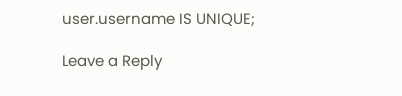user.username IS UNIQUE;

Leave a Reply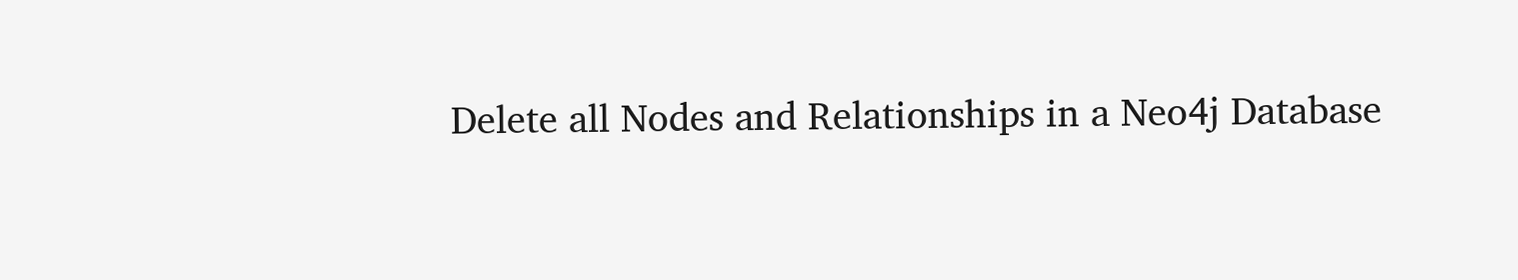Delete all Nodes and Relationships in a Neo4j Database